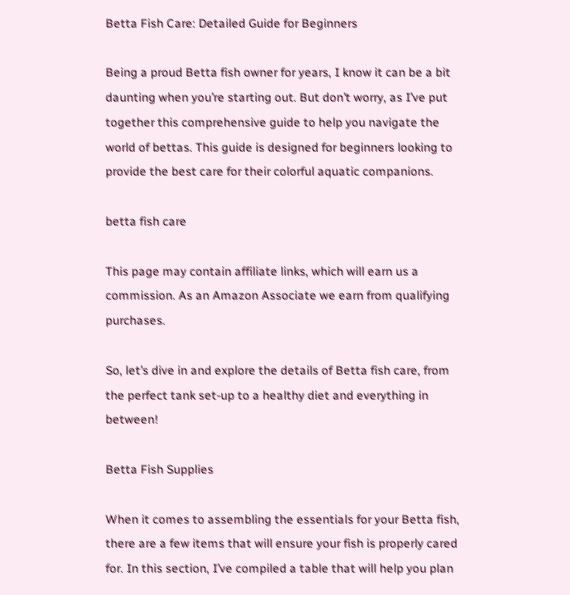Betta Fish Care: Detailed Guide for Beginners

Being a proud Betta fish owner for years, I know it can be a bit daunting when you’re starting out. But don’t worry, as I’ve put together this comprehensive guide to help you navigate the world of bettas. This guide is designed for beginners looking to provide the best care for their colorful aquatic companions.

betta fish care

This page may contain affiliate links, which will earn us a commission. As an Amazon Associate we earn from qualifying purchases.

So, let’s dive in and explore the details of Betta fish care, from the perfect tank set-up to a healthy diet and everything in between!

Betta Fish Supplies

When it comes to assembling the essentials for your Betta fish, there are a few items that will ensure your fish is properly cared for. In this section, I’ve compiled a table that will help you plan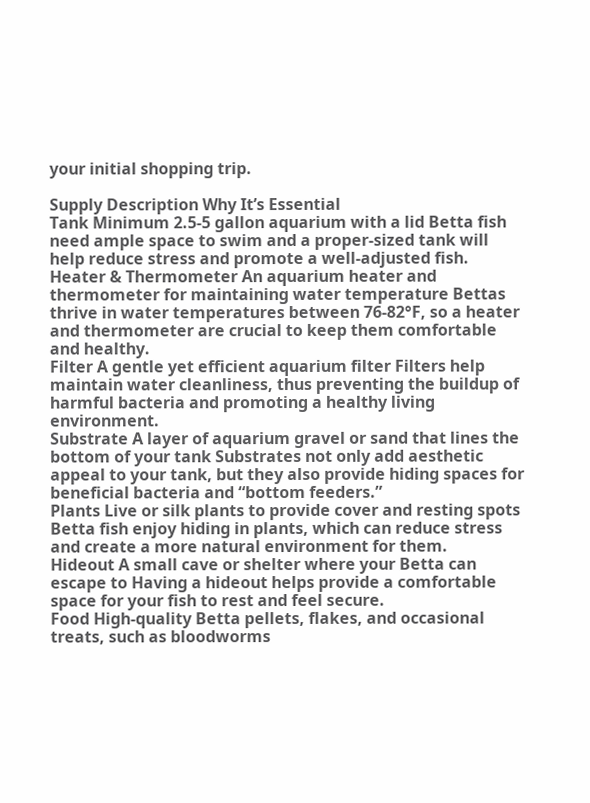your initial shopping trip.

Supply Description Why It’s Essential
Tank Minimum 2.5-5 gallon aquarium with a lid Betta fish need ample space to swim and a proper-sized tank will help reduce stress and promote a well-adjusted fish.
Heater & Thermometer An aquarium heater and thermometer for maintaining water temperature Bettas thrive in water temperatures between 76-82°F, so a heater and thermometer are crucial to keep them comfortable and healthy.
Filter A gentle yet efficient aquarium filter Filters help maintain water cleanliness, thus preventing the buildup of harmful bacteria and promoting a healthy living environment.
Substrate A layer of aquarium gravel or sand that lines the bottom of your tank Substrates not only add aesthetic appeal to your tank, but they also provide hiding spaces for beneficial bacteria and “bottom feeders.”
Plants Live or silk plants to provide cover and resting spots Betta fish enjoy hiding in plants, which can reduce stress and create a more natural environment for them.
Hideout A small cave or shelter where your Betta can escape to Having a hideout helps provide a comfortable space for your fish to rest and feel secure.
Food High-quality Betta pellets, flakes, and occasional treats, such as bloodworms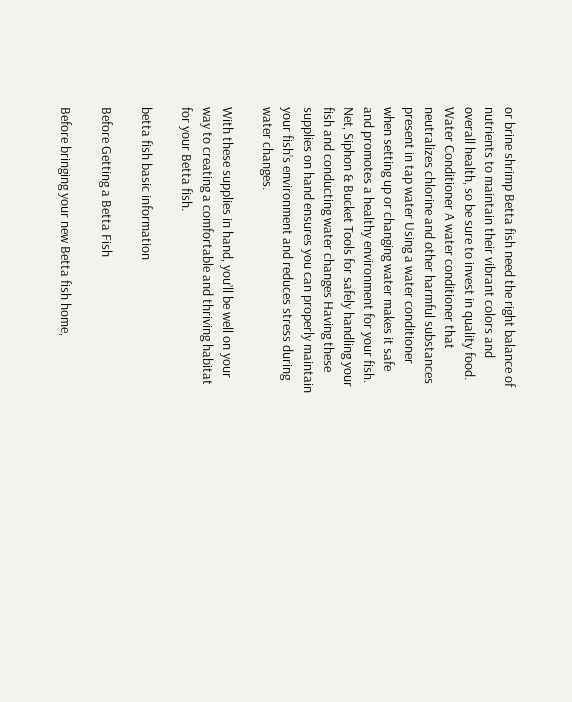or brine shrimp Betta fish need the right balance of nutrients to maintain their vibrant colors and overall health, so be sure to invest in quality food.
Water Conditioner A water conditioner that neutralizes chlorine and other harmful substances present in tap water Using a water conditioner when setting up or changing water makes it safe and promotes a healthy environment for your fish.
Net, Siphon & Bucket Tools for safely handling your fish and conducting water changes Having these supplies on hand ensures you can properly maintain your fish’s environment and reduces stress during water changes.

With these supplies in hand, you’ll be well on your way to creating a comfortable and thriving habitat for your Betta fish.

betta fish basic information

Before Getting a Betta Fish

Before bringing your new Betta fish home,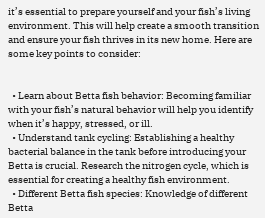it’s essential to prepare yourself and your fish’s living environment. This will help create a smooth transition and ensure your fish thrives in its new home. Here are some key points to consider:


  • Learn about Betta fish behavior: Becoming familiar with your fish’s natural behavior will help you identify when it’s happy, stressed, or ill.
  • Understand tank cycling: Establishing a healthy bacterial balance in the tank before introducing your Betta is crucial. Research the nitrogen cycle, which is essential for creating a healthy fish environment.
  • Different Betta fish species: Knowledge of different Betta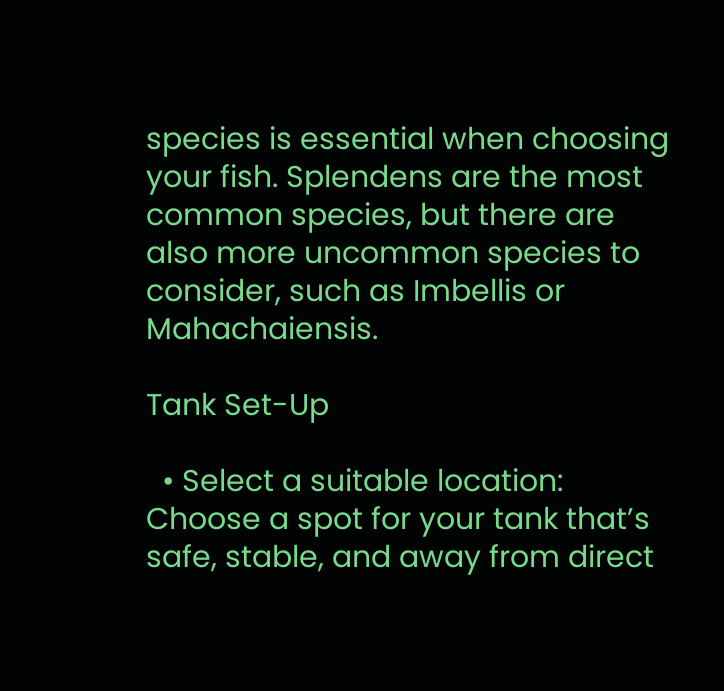species is essential when choosing your fish. Splendens are the most common species, but there are also more uncommon species to consider, such as Imbellis or Mahachaiensis.

Tank Set-Up

  • Select a suitable location: Choose a spot for your tank that’s safe, stable, and away from direct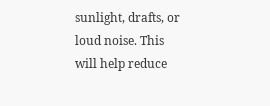sunlight, drafts, or loud noise. This will help reduce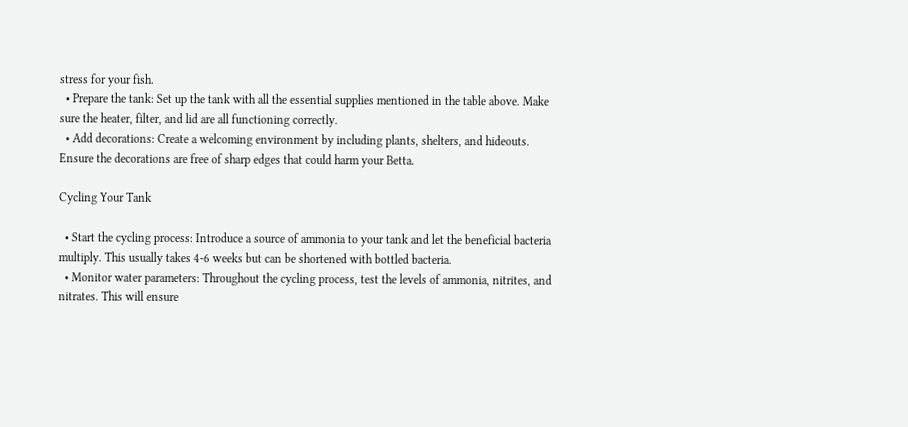stress for your fish.
  • Prepare the tank: Set up the tank with all the essential supplies mentioned in the table above. Make sure the heater, filter, and lid are all functioning correctly.
  • Add decorations: Create a welcoming environment by including plants, shelters, and hideouts. Ensure the decorations are free of sharp edges that could harm your Betta.

Cycling Your Tank

  • Start the cycling process: Introduce a source of ammonia to your tank and let the beneficial bacteria multiply. This usually takes 4-6 weeks but can be shortened with bottled bacteria.
  • Monitor water parameters: Throughout the cycling process, test the levels of ammonia, nitrites, and nitrates. This will ensure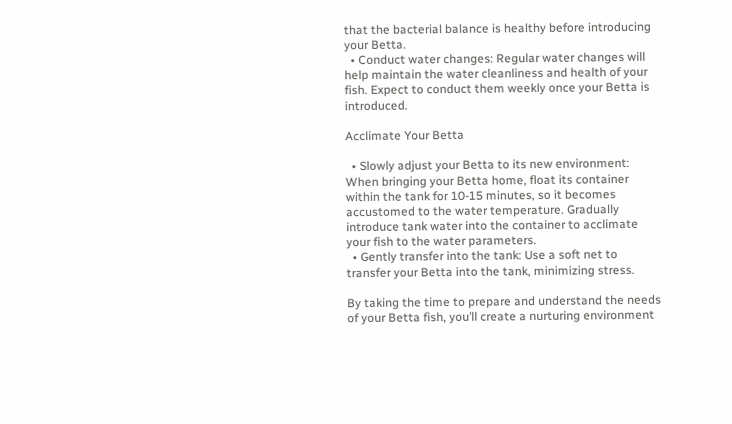that the bacterial balance is healthy before introducing your Betta.
  • Conduct water changes: Regular water changes will help maintain the water cleanliness and health of your fish. Expect to conduct them weekly once your Betta is introduced.

Acclimate Your Betta

  • Slowly adjust your Betta to its new environment: When bringing your Betta home, float its container within the tank for 10-15 minutes, so it becomes accustomed to the water temperature. Gradually introduce tank water into the container to acclimate your fish to the water parameters.
  • Gently transfer into the tank: Use a soft net to transfer your Betta into the tank, minimizing stress.

By taking the time to prepare and understand the needs of your Betta fish, you’ll create a nurturing environment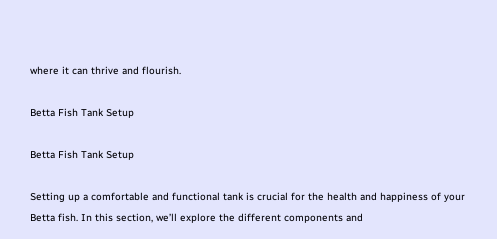where it can thrive and flourish.

Betta Fish Tank Setup

Betta Fish Tank Setup

Setting up a comfortable and functional tank is crucial for the health and happiness of your Betta fish. In this section, we’ll explore the different components and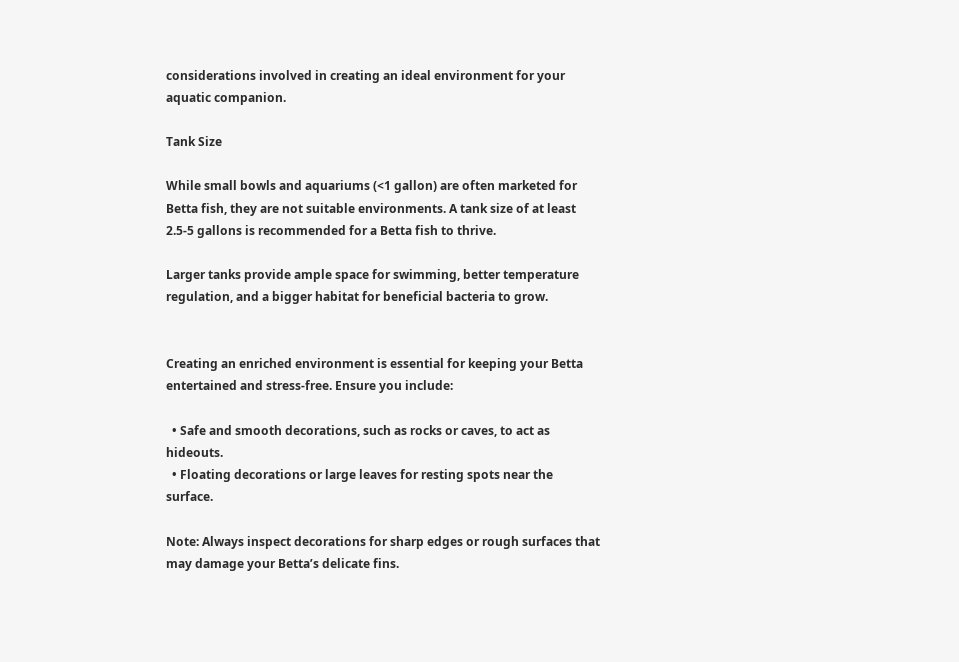considerations involved in creating an ideal environment for your aquatic companion.

Tank Size

While small bowls and aquariums (<1 gallon) are often marketed for Betta fish, they are not suitable environments. A tank size of at least 2.5-5 gallons is recommended for a Betta fish to thrive.

Larger tanks provide ample space for swimming, better temperature regulation, and a bigger habitat for beneficial bacteria to grow.


Creating an enriched environment is essential for keeping your Betta entertained and stress-free. Ensure you include:

  • Safe and smooth decorations, such as rocks or caves, to act as hideouts.
  • Floating decorations or large leaves for resting spots near the surface.

Note: Always inspect decorations for sharp edges or rough surfaces that may damage your Betta’s delicate fins.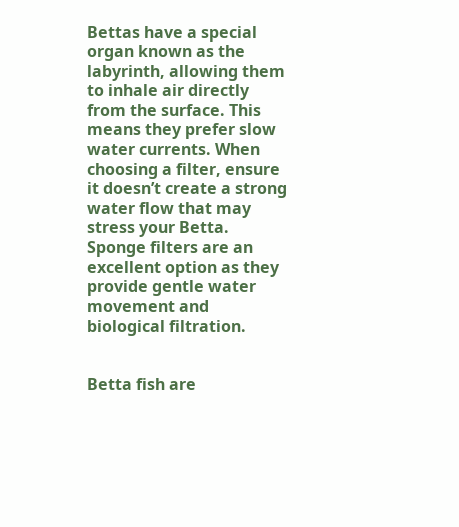Bettas have a special organ known as the labyrinth, allowing them to inhale air directly from the surface. This means they prefer slow water currents. When choosing a filter, ensure it doesn’t create a strong water flow that may stress your Betta. Sponge filters are an excellent option as they provide gentle water movement and biological filtration.


Betta fish are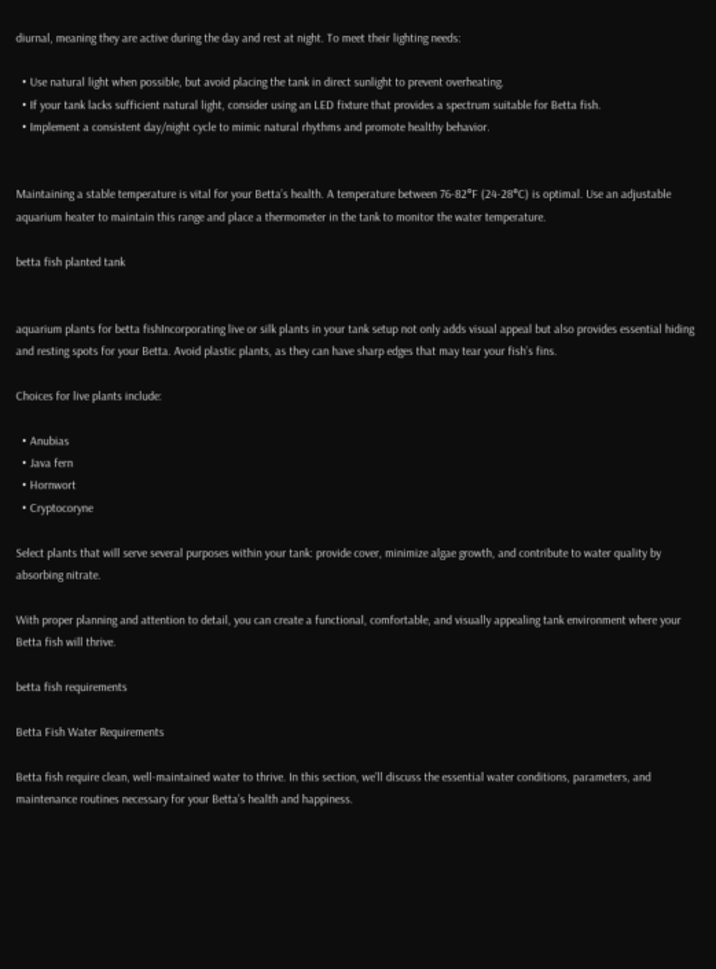diurnal, meaning they are active during the day and rest at night. To meet their lighting needs:

  • Use natural light when possible, but avoid placing the tank in direct sunlight to prevent overheating.
  • If your tank lacks sufficient natural light, consider using an LED fixture that provides a spectrum suitable for Betta fish.
  • Implement a consistent day/night cycle to mimic natural rhythms and promote healthy behavior.


Maintaining a stable temperature is vital for your Betta’s health. A temperature between 76-82°F (24-28°C) is optimal. Use an adjustable aquarium heater to maintain this range and place a thermometer in the tank to monitor the water temperature.

betta fish planted tank


aquarium plants for betta fishIncorporating live or silk plants in your tank setup not only adds visual appeal but also provides essential hiding and resting spots for your Betta. Avoid plastic plants, as they can have sharp edges that may tear your fish’s fins.

Choices for live plants include:

  • Anubias
  • Java fern
  • Hornwort
  • Cryptocoryne

Select plants that will serve several purposes within your tank: provide cover, minimize algae growth, and contribute to water quality by absorbing nitrate.

With proper planning and attention to detail, you can create a functional, comfortable, and visually appealing tank environment where your Betta fish will thrive.

betta fish requirements

Betta Fish Water Requirements

Betta fish require clean, well-maintained water to thrive. In this section, we’ll discuss the essential water conditions, parameters, and maintenance routines necessary for your Betta’s health and happiness.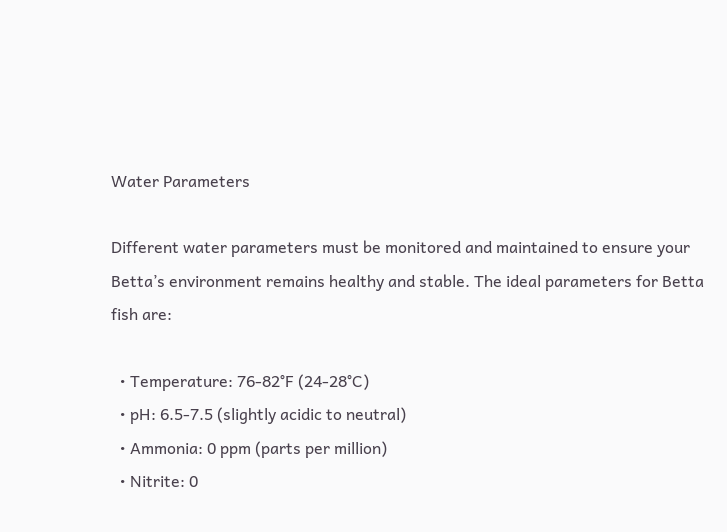Water Parameters

Different water parameters must be monitored and maintained to ensure your Betta’s environment remains healthy and stable. The ideal parameters for Betta fish are:

  • Temperature: 76-82°F (24-28°C)
  • pH: 6.5-7.5 (slightly acidic to neutral)
  • Ammonia: 0 ppm (parts per million)
  • Nitrite: 0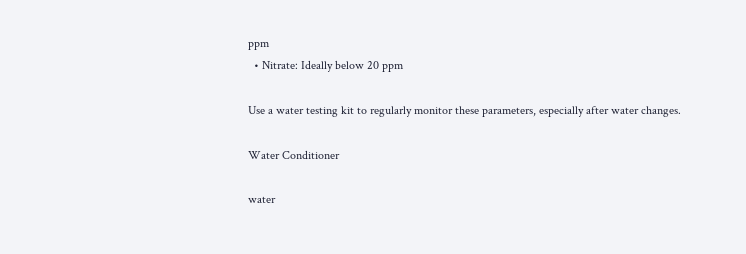ppm
  • Nitrate: Ideally below 20 ppm

Use a water testing kit to regularly monitor these parameters, especially after water changes.

Water Conditioner

water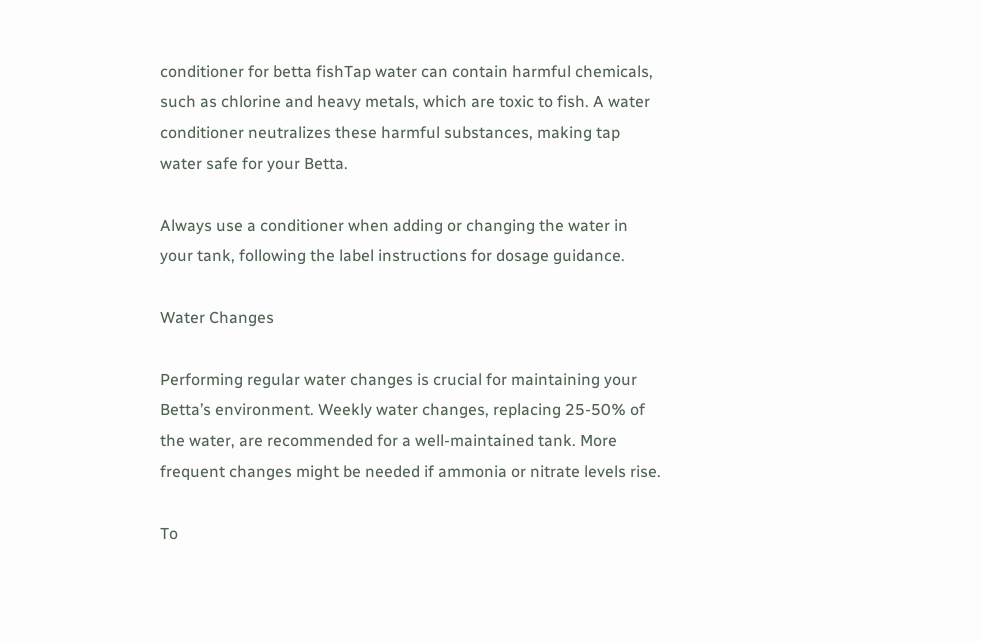conditioner for betta fishTap water can contain harmful chemicals, such as chlorine and heavy metals, which are toxic to fish. A water conditioner neutralizes these harmful substances, making tap water safe for your Betta.

Always use a conditioner when adding or changing the water in your tank, following the label instructions for dosage guidance.

Water Changes

Performing regular water changes is crucial for maintaining your Betta’s environment. Weekly water changes, replacing 25-50% of the water, are recommended for a well-maintained tank. More frequent changes might be needed if ammonia or nitrate levels rise.

To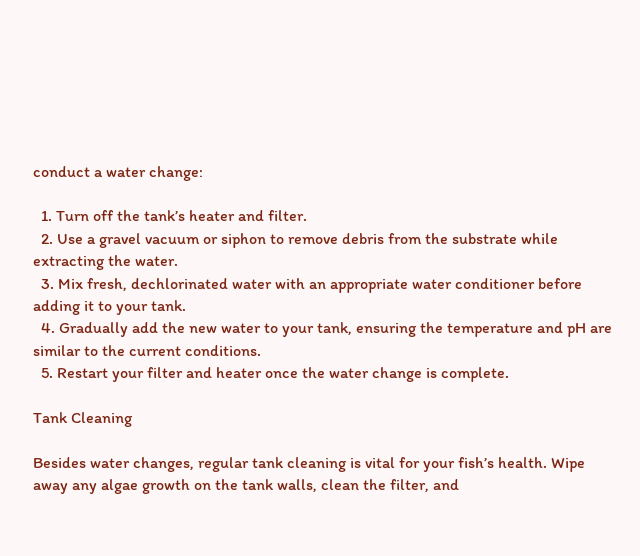conduct a water change:

  1. Turn off the tank’s heater and filter.
  2. Use a gravel vacuum or siphon to remove debris from the substrate while extracting the water.
  3. Mix fresh, dechlorinated water with an appropriate water conditioner before adding it to your tank.
  4. Gradually add the new water to your tank, ensuring the temperature and pH are similar to the current conditions.
  5. Restart your filter and heater once the water change is complete.

Tank Cleaning

Besides water changes, regular tank cleaning is vital for your fish’s health. Wipe away any algae growth on the tank walls, clean the filter, and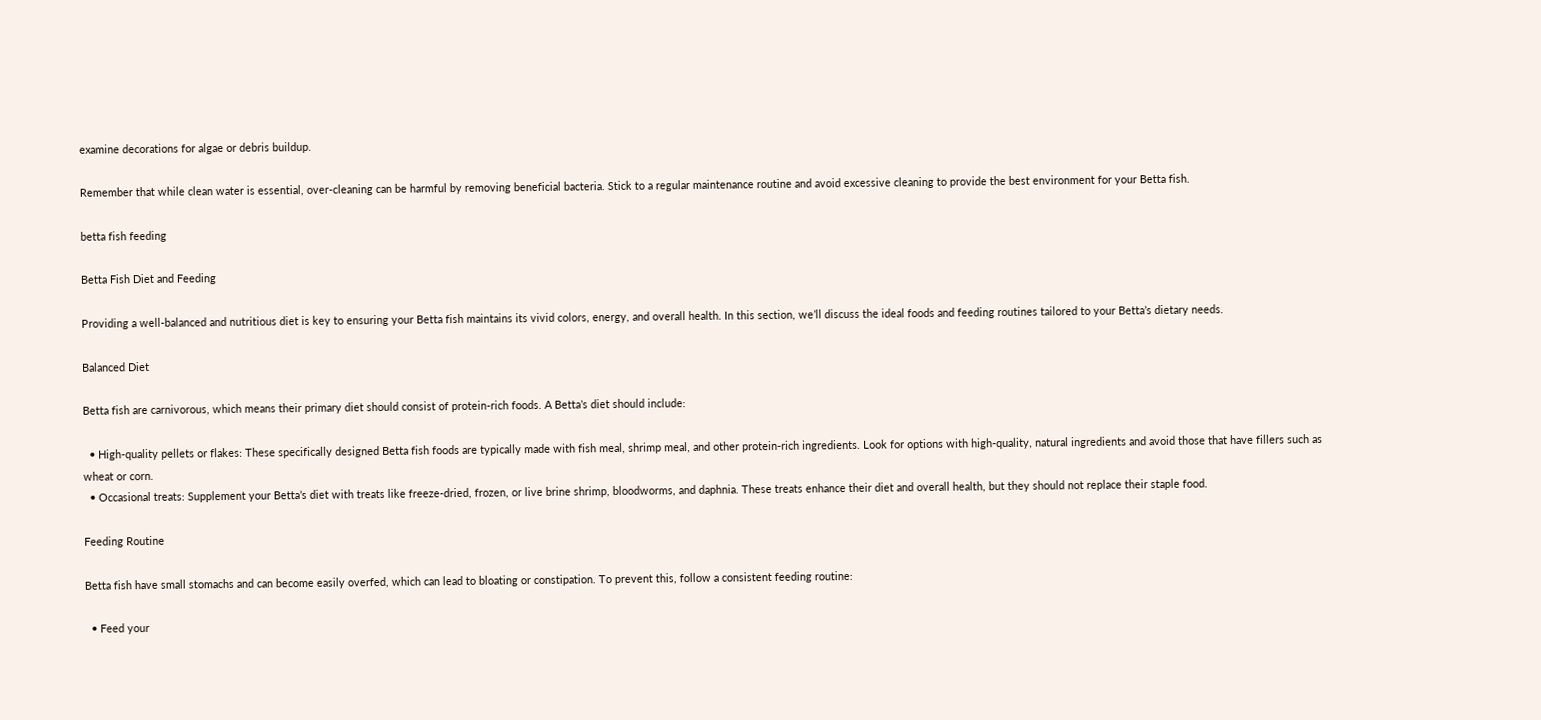examine decorations for algae or debris buildup.

Remember that while clean water is essential, over-cleaning can be harmful by removing beneficial bacteria. Stick to a regular maintenance routine and avoid excessive cleaning to provide the best environment for your Betta fish.

betta fish feeding

Betta Fish Diet and Feeding

Providing a well-balanced and nutritious diet is key to ensuring your Betta fish maintains its vivid colors, energy, and overall health. In this section, we’ll discuss the ideal foods and feeding routines tailored to your Betta’s dietary needs.

Balanced Diet

Betta fish are carnivorous, which means their primary diet should consist of protein-rich foods. A Betta’s diet should include:

  • High-quality pellets or flakes: These specifically designed Betta fish foods are typically made with fish meal, shrimp meal, and other protein-rich ingredients. Look for options with high-quality, natural ingredients and avoid those that have fillers such as wheat or corn.
  • Occasional treats: Supplement your Betta’s diet with treats like freeze-dried, frozen, or live brine shrimp, bloodworms, and daphnia. These treats enhance their diet and overall health, but they should not replace their staple food.

Feeding Routine

Betta fish have small stomachs and can become easily overfed, which can lead to bloating or constipation. To prevent this, follow a consistent feeding routine:

  • Feed your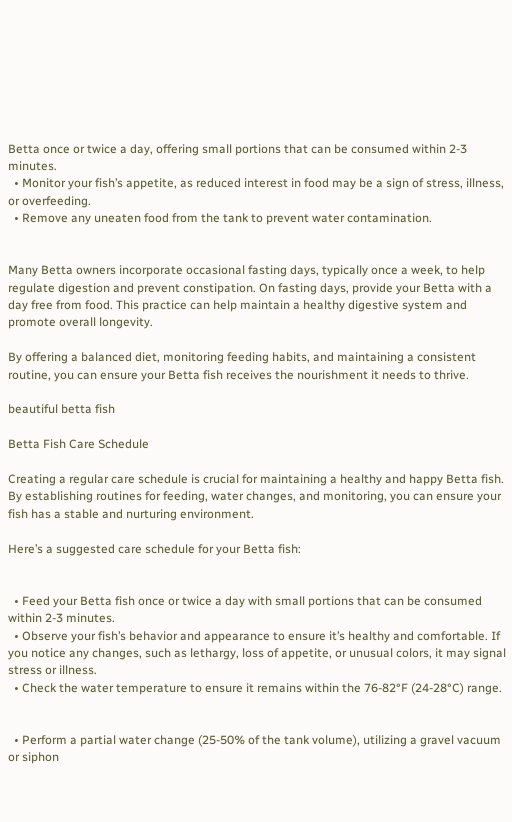Betta once or twice a day, offering small portions that can be consumed within 2-3 minutes.
  • Monitor your fish’s appetite, as reduced interest in food may be a sign of stress, illness, or overfeeding.
  • Remove any uneaten food from the tank to prevent water contamination.


Many Betta owners incorporate occasional fasting days, typically once a week, to help regulate digestion and prevent constipation. On fasting days, provide your Betta with a day free from food. This practice can help maintain a healthy digestive system and promote overall longevity.

By offering a balanced diet, monitoring feeding habits, and maintaining a consistent routine, you can ensure your Betta fish receives the nourishment it needs to thrive.

beautiful betta fish

Betta Fish Care Schedule

Creating a regular care schedule is crucial for maintaining a healthy and happy Betta fish. By establishing routines for feeding, water changes, and monitoring, you can ensure your fish has a stable and nurturing environment.

Here’s a suggested care schedule for your Betta fish:


  • Feed your Betta fish once or twice a day with small portions that can be consumed within 2-3 minutes.
  • Observe your fish’s behavior and appearance to ensure it’s healthy and comfortable. If you notice any changes, such as lethargy, loss of appetite, or unusual colors, it may signal stress or illness.
  • Check the water temperature to ensure it remains within the 76-82°F (24-28°C) range.


  • Perform a partial water change (25-50% of the tank volume), utilizing a gravel vacuum or siphon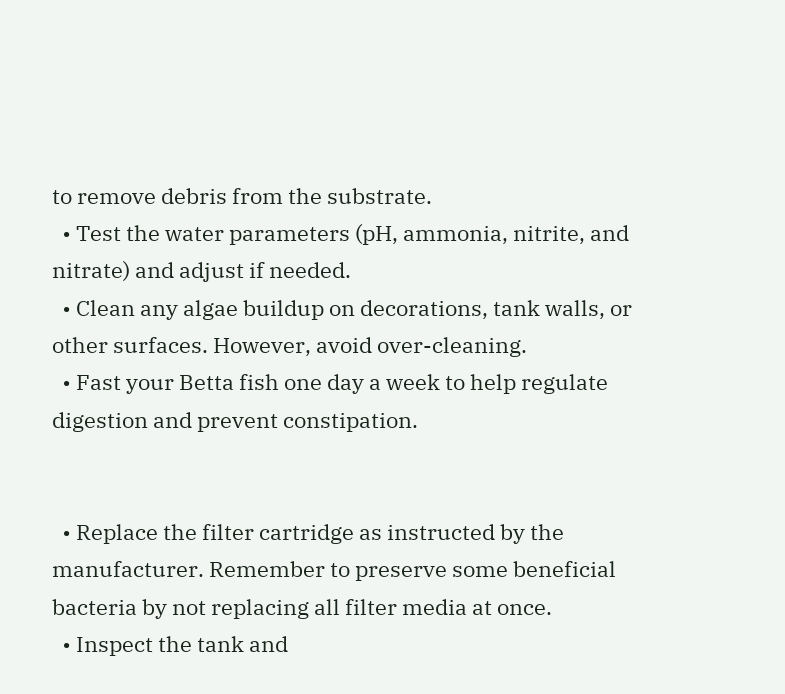to remove debris from the substrate.
  • Test the water parameters (pH, ammonia, nitrite, and nitrate) and adjust if needed.
  • Clean any algae buildup on decorations, tank walls, or other surfaces. However, avoid over-cleaning.
  • Fast your Betta fish one day a week to help regulate digestion and prevent constipation.


  • Replace the filter cartridge as instructed by the manufacturer. Remember to preserve some beneficial bacteria by not replacing all filter media at once.
  • Inspect the tank and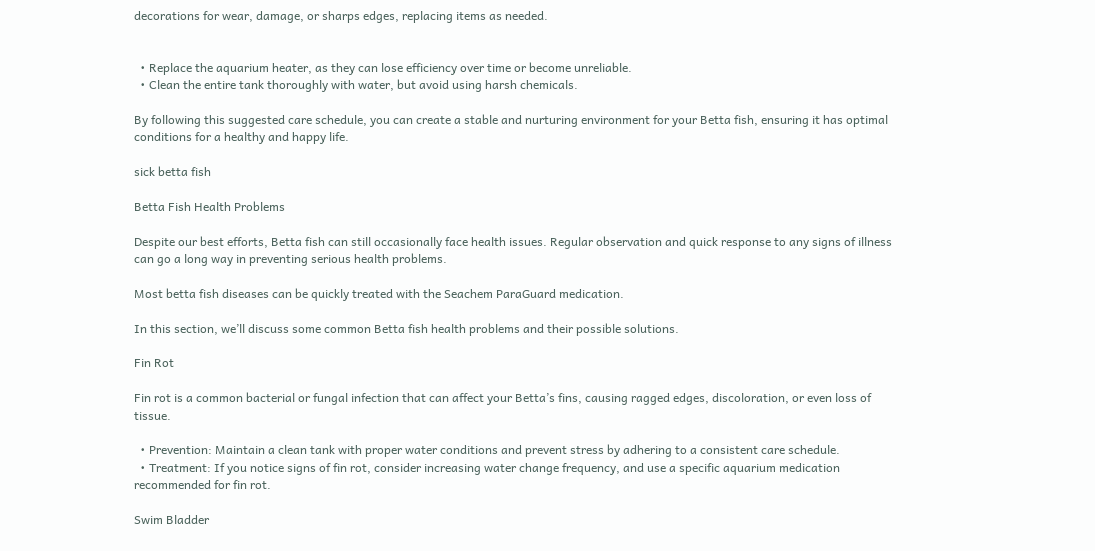decorations for wear, damage, or sharps edges, replacing items as needed.


  • Replace the aquarium heater, as they can lose efficiency over time or become unreliable.
  • Clean the entire tank thoroughly with water, but avoid using harsh chemicals.

By following this suggested care schedule, you can create a stable and nurturing environment for your Betta fish, ensuring it has optimal conditions for a healthy and happy life.

sick betta fish

Betta Fish Health Problems

Despite our best efforts, Betta fish can still occasionally face health issues. Regular observation and quick response to any signs of illness can go a long way in preventing serious health problems.

Most betta fish diseases can be quickly treated with the Seachem ParaGuard medication.

In this section, we’ll discuss some common Betta fish health problems and their possible solutions.

Fin Rot

Fin rot is a common bacterial or fungal infection that can affect your Betta’s fins, causing ragged edges, discoloration, or even loss of tissue.

  • Prevention: Maintain a clean tank with proper water conditions and prevent stress by adhering to a consistent care schedule.
  • Treatment: If you notice signs of fin rot, consider increasing water change frequency, and use a specific aquarium medication recommended for fin rot.

Swim Bladder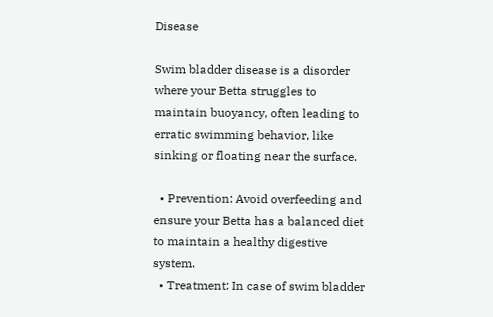Disease

Swim bladder disease is a disorder where your Betta struggles to maintain buoyancy, often leading to erratic swimming behavior, like sinking or floating near the surface.

  • Prevention: Avoid overfeeding and ensure your Betta has a balanced diet to maintain a healthy digestive system.
  • Treatment: In case of swim bladder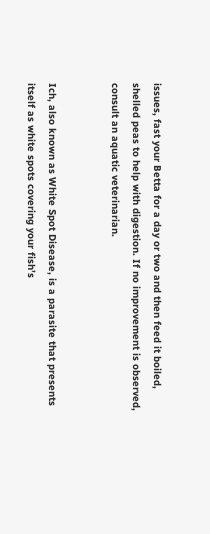issues, fast your Betta for a day or two and then feed it boiled, shelled peas to help with digestion. If no improvement is observed, consult an aquatic veterinarian.


Ich, also known as White Spot Disease, is a parasite that presents itself as white spots covering your fish’s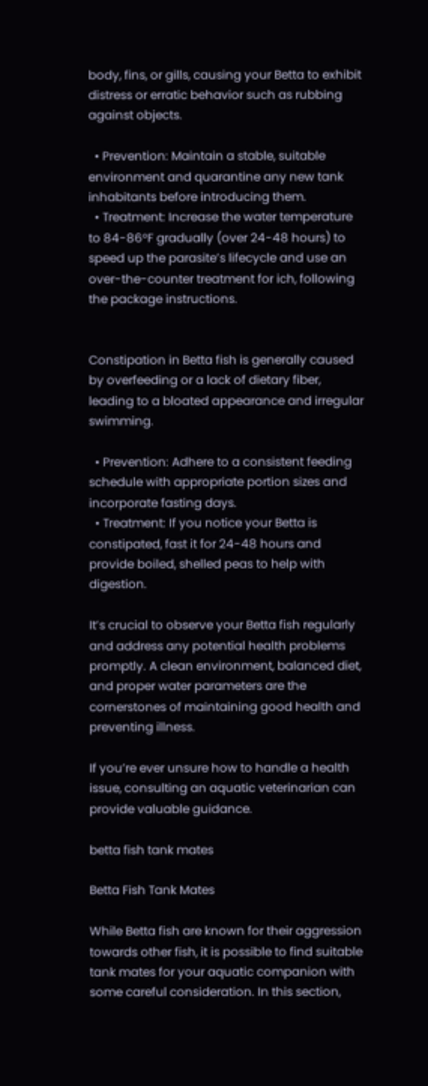body, fins, or gills, causing your Betta to exhibit distress or erratic behavior such as rubbing against objects.

  • Prevention: Maintain a stable, suitable environment and quarantine any new tank inhabitants before introducing them.
  • Treatment: Increase the water temperature to 84-86°F gradually (over 24-48 hours) to speed up the parasite’s lifecycle and use an over-the-counter treatment for ich, following the package instructions.


Constipation in Betta fish is generally caused by overfeeding or a lack of dietary fiber, leading to a bloated appearance and irregular swimming.

  • Prevention: Adhere to a consistent feeding schedule with appropriate portion sizes and incorporate fasting days.
  • Treatment: If you notice your Betta is constipated, fast it for 24-48 hours and provide boiled, shelled peas to help with digestion.

It’s crucial to observe your Betta fish regularly and address any potential health problems promptly. A clean environment, balanced diet, and proper water parameters are the cornerstones of maintaining good health and preventing illness.

If you’re ever unsure how to handle a health issue, consulting an aquatic veterinarian can provide valuable guidance.

betta fish tank mates

Betta Fish Tank Mates

While Betta fish are known for their aggression towards other fish, it is possible to find suitable tank mates for your aquatic companion with some careful consideration. In this section,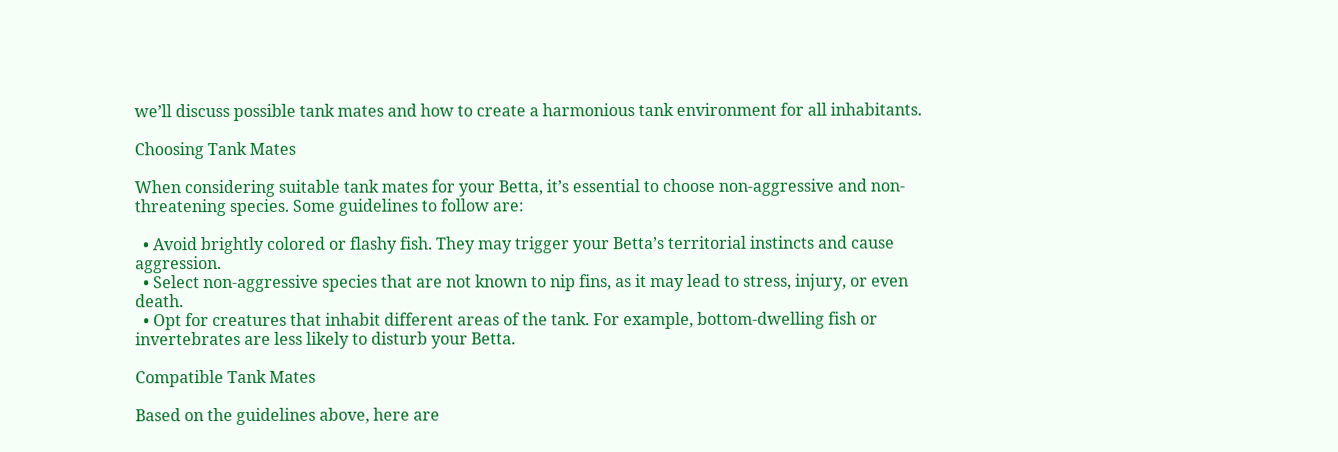we’ll discuss possible tank mates and how to create a harmonious tank environment for all inhabitants.

Choosing Tank Mates

When considering suitable tank mates for your Betta, it’s essential to choose non-aggressive and non-threatening species. Some guidelines to follow are:

  • Avoid brightly colored or flashy fish. They may trigger your Betta’s territorial instincts and cause aggression.
  • Select non-aggressive species that are not known to nip fins, as it may lead to stress, injury, or even death.
  • Opt for creatures that inhabit different areas of the tank. For example, bottom-dwelling fish or invertebrates are less likely to disturb your Betta.

Compatible Tank Mates

Based on the guidelines above, here are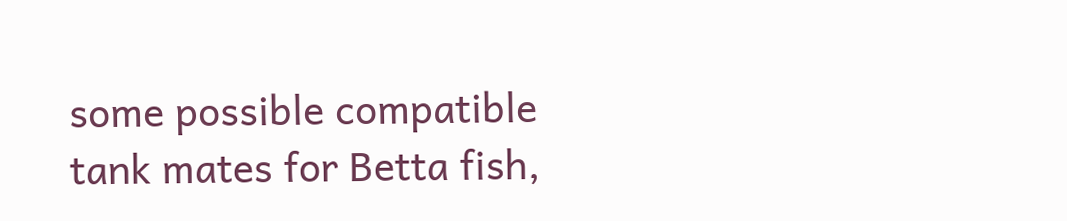some possible compatible tank mates for Betta fish,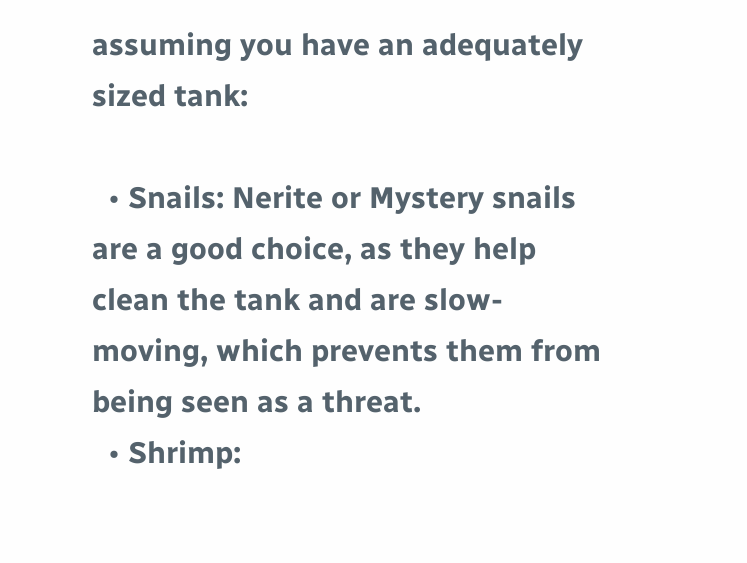assuming you have an adequately sized tank:

  • Snails: Nerite or Mystery snails are a good choice, as they help clean the tank and are slow-moving, which prevents them from being seen as a threat.
  • Shrimp: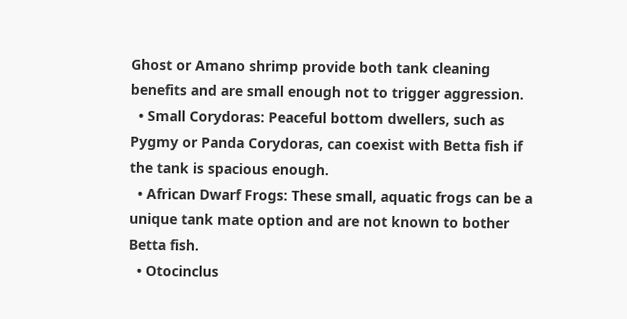Ghost or Amano shrimp provide both tank cleaning benefits and are small enough not to trigger aggression.
  • Small Corydoras: Peaceful bottom dwellers, such as Pygmy or Panda Corydoras, can coexist with Betta fish if the tank is spacious enough.
  • African Dwarf Frogs: These small, aquatic frogs can be a unique tank mate option and are not known to bother Betta fish.
  • Otocinclus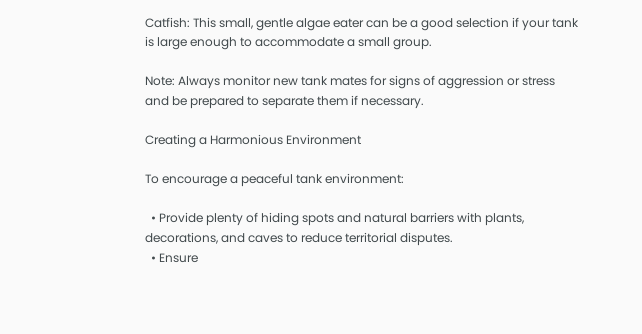Catfish: This small, gentle algae eater can be a good selection if your tank is large enough to accommodate a small group.

Note: Always monitor new tank mates for signs of aggression or stress and be prepared to separate them if necessary.

Creating a Harmonious Environment

To encourage a peaceful tank environment:

  • Provide plenty of hiding spots and natural barriers with plants, decorations, and caves to reduce territorial disputes.
  • Ensure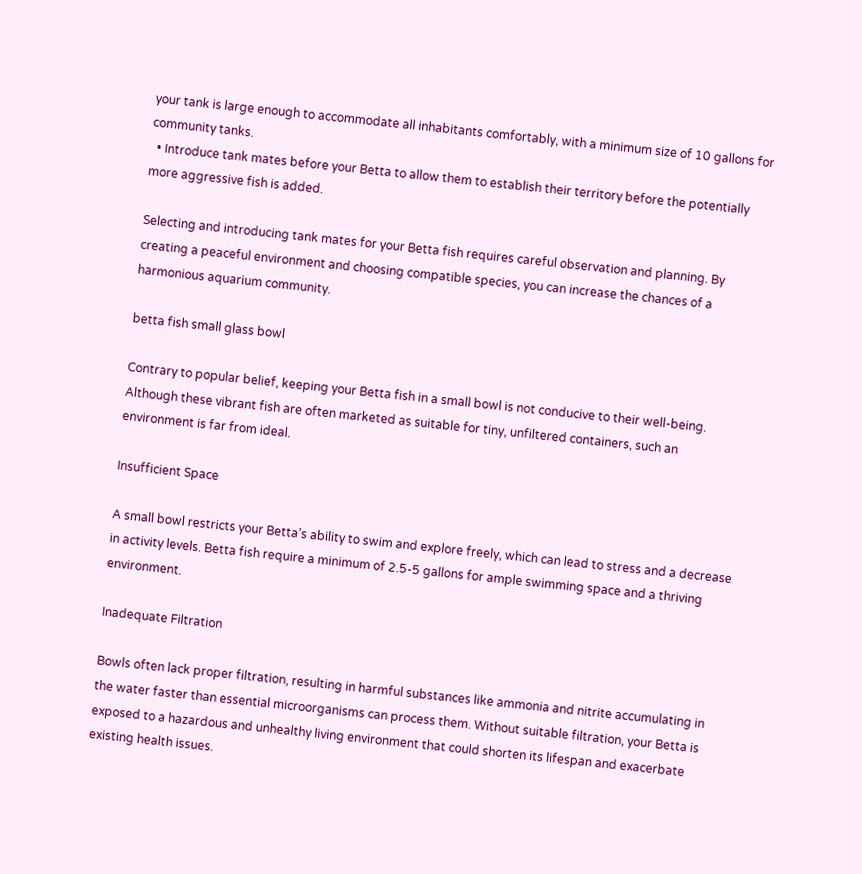your tank is large enough to accommodate all inhabitants comfortably, with a minimum size of 10 gallons for community tanks.
  • Introduce tank mates before your Betta to allow them to establish their territory before the potentially more aggressive fish is added.

Selecting and introducing tank mates for your Betta fish requires careful observation and planning. By creating a peaceful environment and choosing compatible species, you can increase the chances of a harmonious aquarium community.

betta fish small glass bowl

Contrary to popular belief, keeping your Betta fish in a small bowl is not conducive to their well-being. Although these vibrant fish are often marketed as suitable for tiny, unfiltered containers, such an environment is far from ideal.

Insufficient Space

A small bowl restricts your Betta’s ability to swim and explore freely, which can lead to stress and a decrease in activity levels. Betta fish require a minimum of 2.5-5 gallons for ample swimming space and a thriving environment.

Inadequate Filtration

Bowls often lack proper filtration, resulting in harmful substances like ammonia and nitrite accumulating in the water faster than essential microorganisms can process them. Without suitable filtration, your Betta is exposed to a hazardous and unhealthy living environment that could shorten its lifespan and exacerbate existing health issues.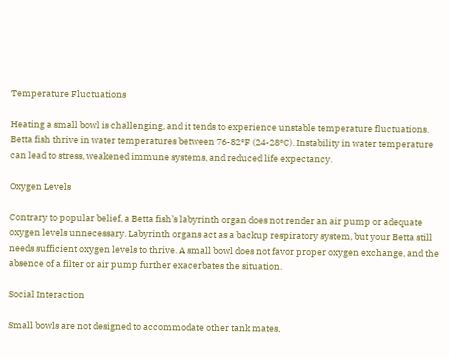Temperature Fluctuations

Heating a small bowl is challenging, and it tends to experience unstable temperature fluctuations. Betta fish thrive in water temperatures between 76-82°F (24-28°C). Instability in water temperature can lead to stress, weakened immune systems, and reduced life expectancy.

Oxygen Levels

Contrary to popular belief, a Betta fish’s labyrinth organ does not render an air pump or adequate oxygen levels unnecessary. Labyrinth organs act as a backup respiratory system, but your Betta still needs sufficient oxygen levels to thrive. A small bowl does not favor proper oxygen exchange, and the absence of a filter or air pump further exacerbates the situation.

Social Interaction

Small bowls are not designed to accommodate other tank mates,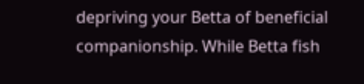depriving your Betta of beneficial companionship. While Betta fish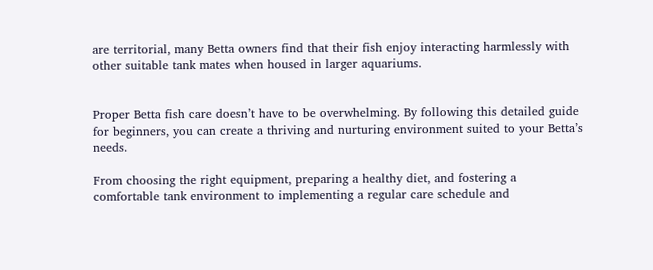are territorial, many Betta owners find that their fish enjoy interacting harmlessly with other suitable tank mates when housed in larger aquariums.


Proper Betta fish care doesn’t have to be overwhelming. By following this detailed guide for beginners, you can create a thriving and nurturing environment suited to your Betta’s needs.

From choosing the right equipment, preparing a healthy diet, and fostering a comfortable tank environment to implementing a regular care schedule and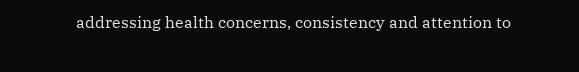addressing health concerns, consistency and attention to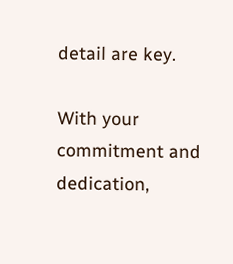detail are key.

With your commitment and dedication,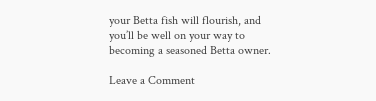your Betta fish will flourish, and you’ll be well on your way to becoming a seasoned Betta owner.

Leave a Comment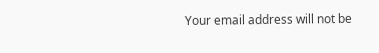Your email address will not be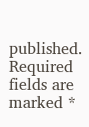published. Required fields are marked *